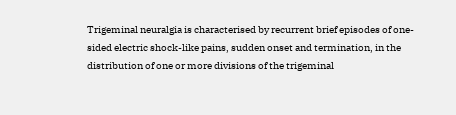Trigeminal neuralgia is characterised by recurrent brief episodes of one-sided electric shock-like pains, sudden onset and termination, in the distribution of one or more divisions of the trigeminal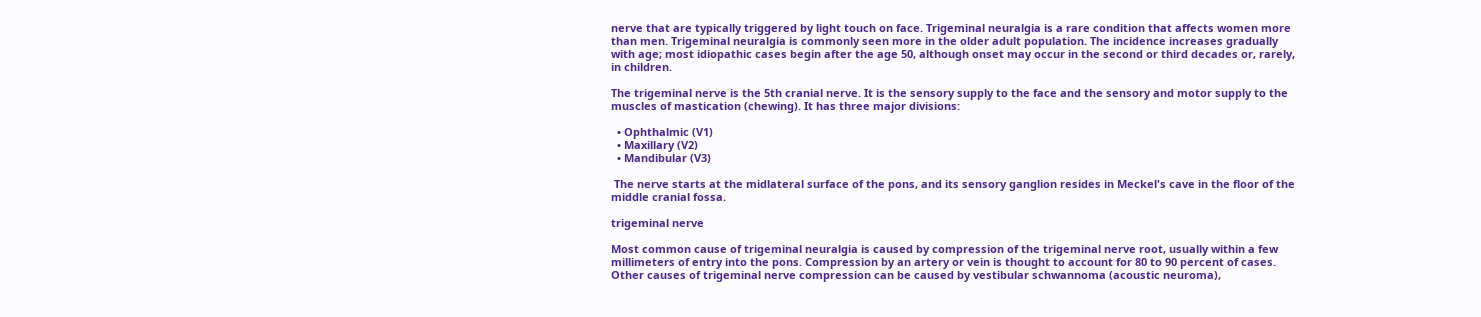nerve that are typically triggered by light touch on face. Trigeminal neuralgia is a rare condition that affects women more than men. Trigeminal neuralgia is commonly seen more in the older adult population. The incidence increases gradually with age; most idiopathic cases begin after the age 50, although onset may occur in the second or third decades or, rarely, in children.

The trigeminal nerve is the 5th cranial nerve. It is the sensory supply to the face and the sensory and motor supply to the muscles of mastication (chewing). It has three major divisions:

  • Ophthalmic (V1)
  • Maxillary (V2)
  • Mandibular (V3)

 The nerve starts at the midlateral surface of the pons, and its sensory ganglion resides in Meckel's cave in the floor of the middle cranial fossa.

trigeminal nerve

Most common cause of trigeminal neuralgia is caused by compression of the trigeminal nerve root, usually within a few millimeters of entry into the pons. Compression by an artery or vein is thought to account for 80 to 90 percent of cases. Other causes of trigeminal nerve compression can be caused by vestibular schwannoma (acoustic neuroma),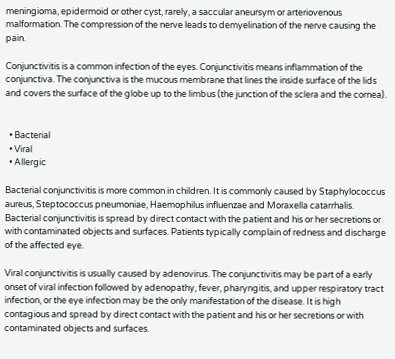meningioma, epidermoid or other cyst, rarely, a saccular aneursym or arteriovenous malformation. The compression of the nerve leads to demyelination of the nerve causing the pain.

Conjunctivitis is a common infection of the eyes. Conjunctivitis means inflammation of the conjunctiva. The conjunctiva is the mucous membrane that lines the inside surface of the lids and covers the surface of the globe up to the limbus (the junction of the sclera and the cornea).


  • Bacterial
  • Viral
  • Allergic

Bacterial conjunctivitis is more common in children. It is commonly caused by Staphylococcus aureus, Steptococcus pneumoniae, Haemophilus influenzae and Moraxella catarrhalis. Bacterial conjunctivitis is spread by direct contact with the patient and his or her secretions or with contaminated objects and surfaces. Patients typically complain of redness and discharge of the affected eye.

Viral conjunctivitis is usually caused by adenovirus. The conjunctivitis may be part of a early onset of viral infection followed by adenopathy, fever, pharyngitis, and upper respiratory tract infection, or the eye infection may be the only manifestation of the disease. It is high contagious and spread by direct contact with the patient and his or her secretions or with contaminated objects and surfaces.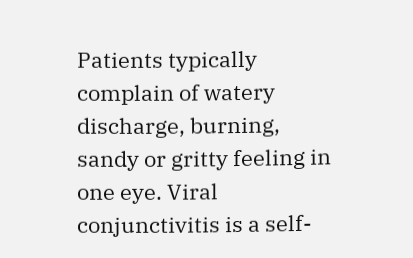Patients typically complain of watery discharge, burning, sandy or gritty feeling in one eye. Viral conjunctivitis is a self-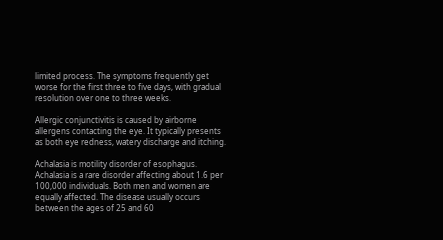limited process. The symptoms frequently get worse for the first three to five days, with gradual resolution over one to three weeks.

Allergic conjunctivitis is caused by airborne allergens contacting the eye. It typically presents as both eye redness, watery discharge and itching.

Achalasia is motility disorder of esophagus. Achalasia is a rare disorder affecting about 1.6 per 100,000 individuals. Both men and women are equally affected. The disease usually occurs between the ages of 25 and 60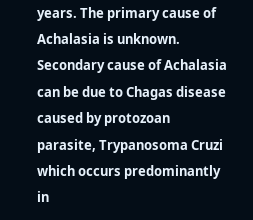years. The primary cause of Achalasia is unknown. Secondary cause of Achalasia can be due to Chagas disease caused by protozoan parasite, Trypanosoma Cruzi which occurs predominantly in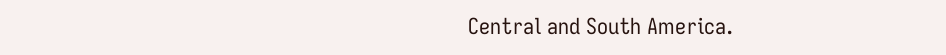Central and South America.